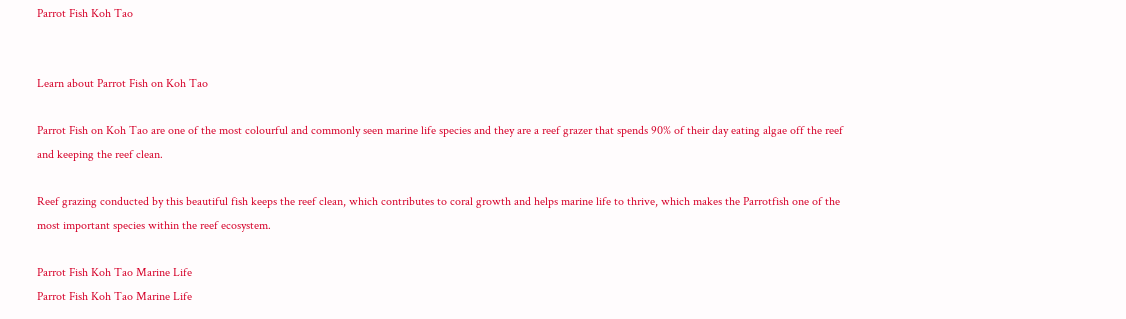Parrot Fish Koh Tao


Learn about Parrot Fish on Koh Tao

Parrot Fish on Koh Tao are one of the most colourful and commonly seen marine life species and they are a reef grazer that spends 90% of their day eating algae off the reef and keeping the reef clean.

Reef grazing conducted by this beautiful fish keeps the reef clean, which contributes to coral growth and helps marine life to thrive, which makes the Parrotfish one of the most important species within the reef ecosystem.

Parrot Fish Koh Tao Marine Life
Parrot Fish Koh Tao Marine Life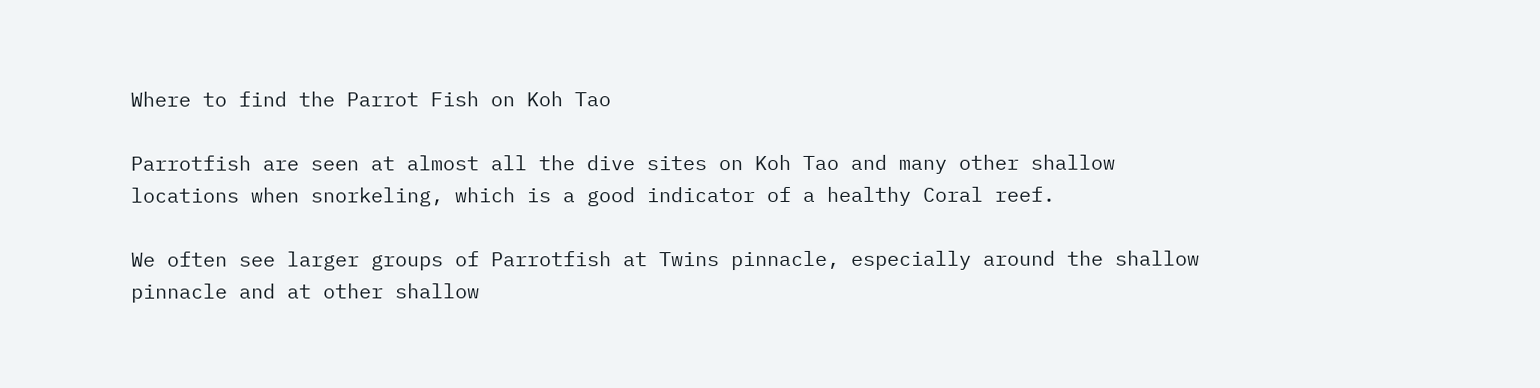Where to find the Parrot Fish on Koh Tao

Parrotfish are seen at almost all the dive sites on Koh Tao and many other shallow locations when snorkeling, which is a good indicator of a healthy Coral reef.

We often see larger groups of Parrotfish at Twins pinnacle, especially around the shallow pinnacle and at other shallow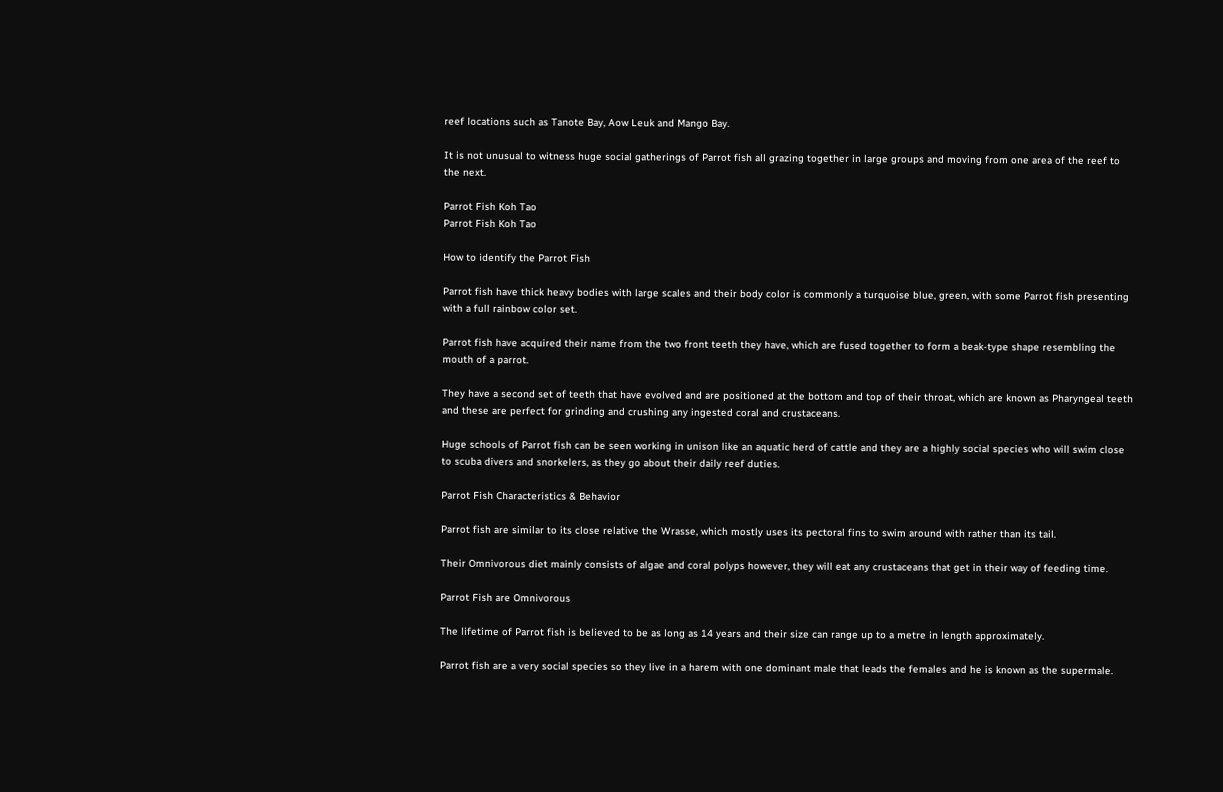reef locations such as Tanote Bay, Aow Leuk and Mango Bay.

It is not unusual to witness huge social gatherings of Parrot fish all grazing together in large groups and moving from one area of the reef to the next.

Parrot Fish Koh Tao
Parrot Fish Koh Tao

How to identify the Parrot Fish

Parrot fish have thick heavy bodies with large scales and their body color is commonly a turquoise blue, green, with some Parrot fish presenting with a full rainbow color set.

Parrot fish have acquired their name from the two front teeth they have, which are fused together to form a beak-type shape resembling the mouth of a parrot.

They have a second set of teeth that have evolved and are positioned at the bottom and top of their throat, which are known as Pharyngeal teeth and these are perfect for grinding and crushing any ingested coral and crustaceans.

Huge schools of Parrot fish can be seen working in unison like an aquatic herd of cattle and they are a highly social species who will swim close to scuba divers and snorkelers, as they go about their daily reef duties.

Parrot Fish Characteristics & Behavior

Parrot fish are similar to its close relative the Wrasse, which mostly uses its pectoral fins to swim around with rather than its tail.

Their Omnivorous diet mainly consists of algae and coral polyps however, they will eat any crustaceans that get in their way of feeding time.

Parrot Fish are Omnivorous

The lifetime of Parrot fish is believed to be as long as 14 years and their size can range up to a metre in length approximately.

Parrot fish are a very social species so they live in a harem with one dominant male that leads the females and he is known as the supermale.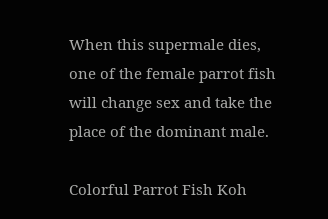When this supermale dies, one of the female parrot fish will change sex and take the place of the dominant male.

Colorful Parrot Fish Koh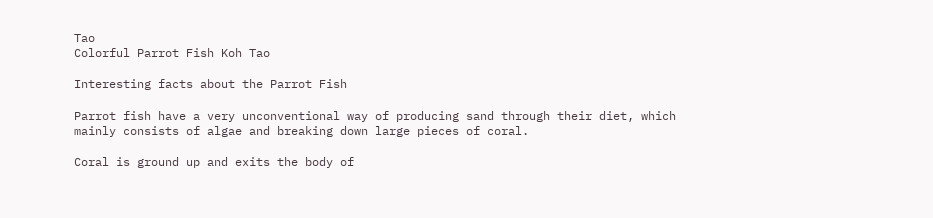Tao
Colorful Parrot Fish Koh Tao

Interesting facts about the Parrot Fish

Parrot fish have a very unconventional way of producing sand through their diet, which mainly consists of algae and breaking down large pieces of coral.

Coral is ground up and exits the body of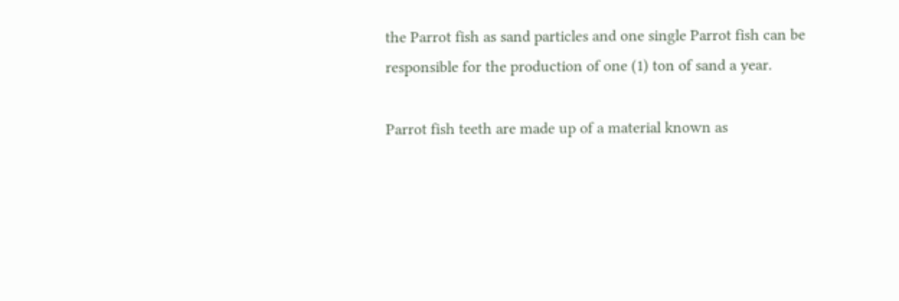the Parrot fish as sand particles and one single Parrot fish can be responsible for the production of one (1) ton of sand a year.

Parrot fish teeth are made up of a material known as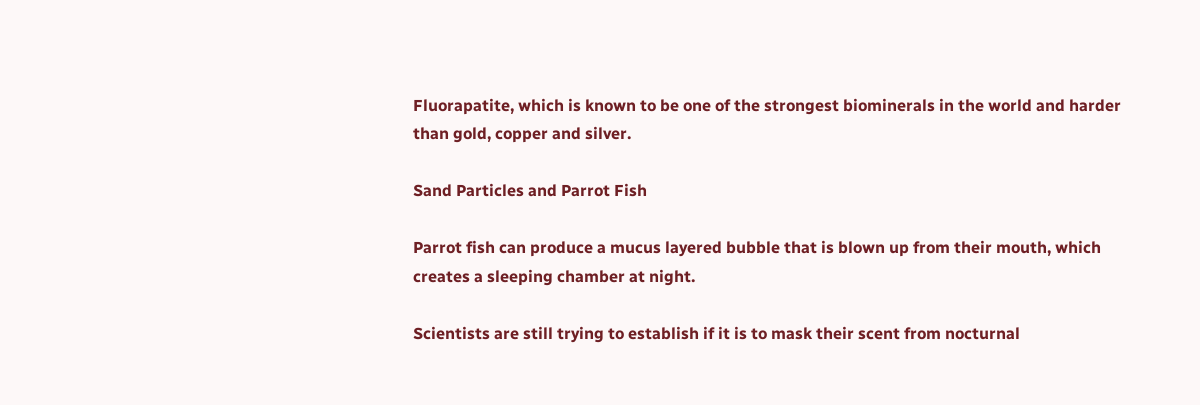Fluorapatite, which is known to be one of the strongest biominerals in the world and harder than gold, copper and silver.

Sand Particles and Parrot Fish

Parrot fish can produce a mucus layered bubble that is blown up from their mouth, which creates a sleeping chamber at night.

Scientists are still trying to establish if it is to mask their scent from nocturnal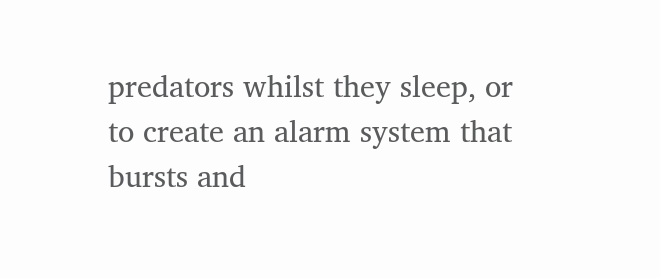predators whilst they sleep, or to create an alarm system that bursts and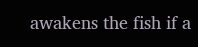awakens the fish if a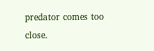predator comes too close.